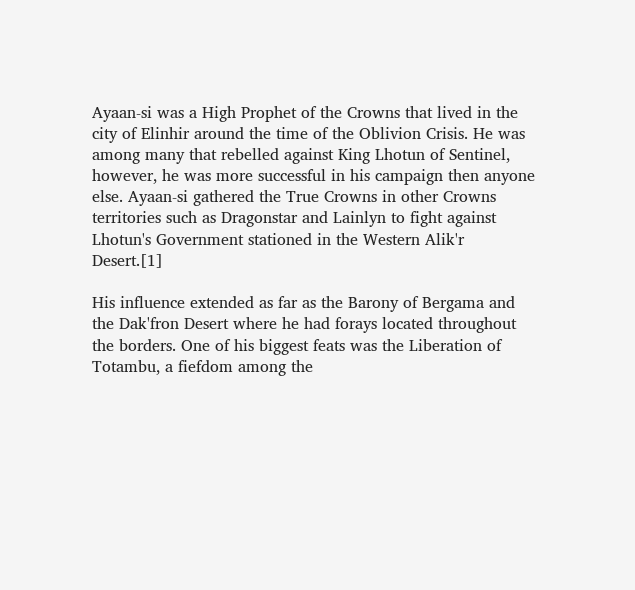Ayaan-si was a High Prophet of the Crowns that lived in the city of Elinhir around the time of the Oblivion Crisis. He was among many that rebelled against King Lhotun of Sentinel, however, he was more successful in his campaign then anyone else. Ayaan-si gathered the True Crowns in other Crowns territories such as Dragonstar and Lainlyn to fight against Lhotun's Government stationed in the Western Alik'r Desert.[1]

His influence extended as far as the Barony of Bergama and the Dak'fron Desert where he had forays located throughout the borders. One of his biggest feats was the Liberation of Totambu, a fiefdom among the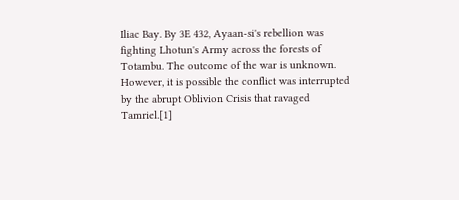Iliac Bay. By 3E 432, Ayaan-si's rebellion was fighting Lhotun's Army across the forests of Totambu. The outcome of the war is unknown. However, it is possible the conflict was interrupted by the abrupt Oblivion Crisis that ravaged Tamriel.[1]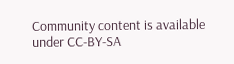Community content is available under CC-BY-SA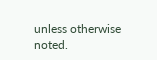unless otherwise noted.